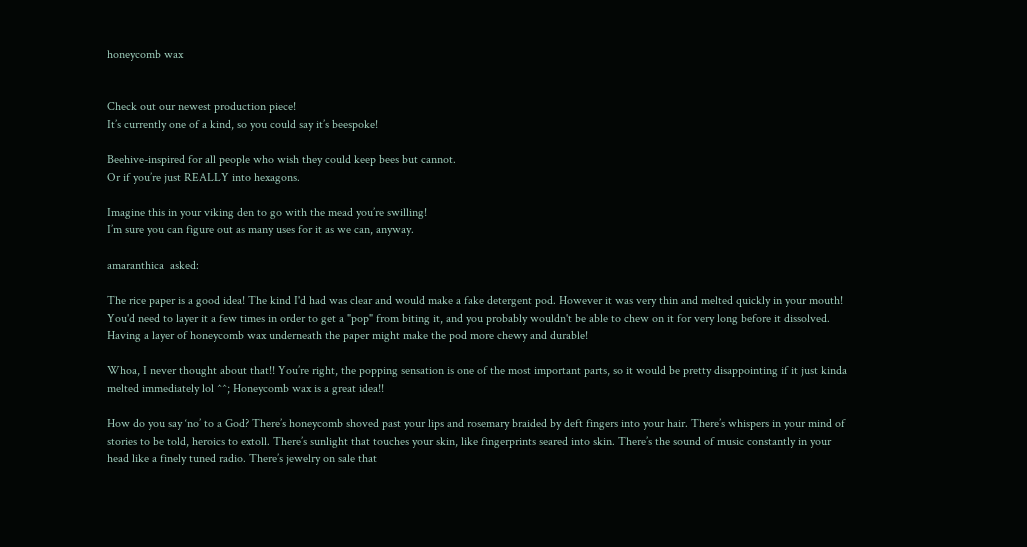honeycomb wax


Check out our newest production piece!
It’s currently one of a kind, so you could say it’s beespoke!

Beehive-inspired for all people who wish they could keep bees but cannot.
Or if you’re just REALLY into hexagons.

Imagine this in your viking den to go with the mead you’re swilling!
I’m sure you can figure out as many uses for it as we can, anyway.

amaranthica  asked:

The rice paper is a good idea! The kind I'd had was clear and would make a fake detergent pod. However it was very thin and melted quickly in your mouth! You'd need to layer it a few times in order to get a "pop" from biting it, and you probably wouldn't be able to chew on it for very long before it dissolved. Having a layer of honeycomb wax underneath the paper might make the pod more chewy and durable!

Whoa, I never thought about that!! You’re right, the popping sensation is one of the most important parts, so it would be pretty disappointing if it just kinda melted immediately lol ^^; Honeycomb wax is a great idea!!

How do you say ‘no’ to a God? There’s honeycomb shoved past your lips and rosemary braided by deft fingers into your hair. There’s whispers in your mind of stories to be told, heroics to extoll. There’s sunlight that touches your skin, like fingerprints seared into skin. There’s the sound of music constantly in your head like a finely tuned radio. There’s jewelry on sale that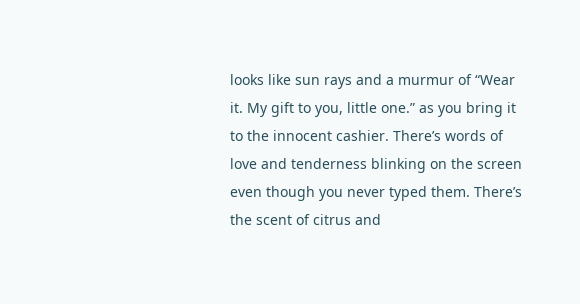looks like sun rays and a murmur of “Wear it. My gift to you, little one.” as you bring it to the innocent cashier. There’s words of love and tenderness blinking on the screen even though you never typed them. There’s the scent of citrus and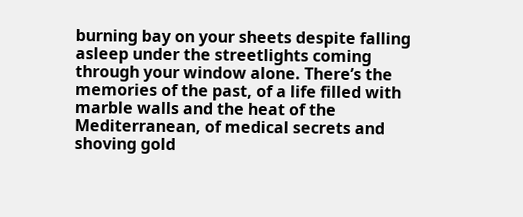burning bay on your sheets despite falling asleep under the streetlights coming through your window alone. There’s the memories of the past, of a life filled with marble walls and the heat of the Mediterranean, of medical secrets and shoving gold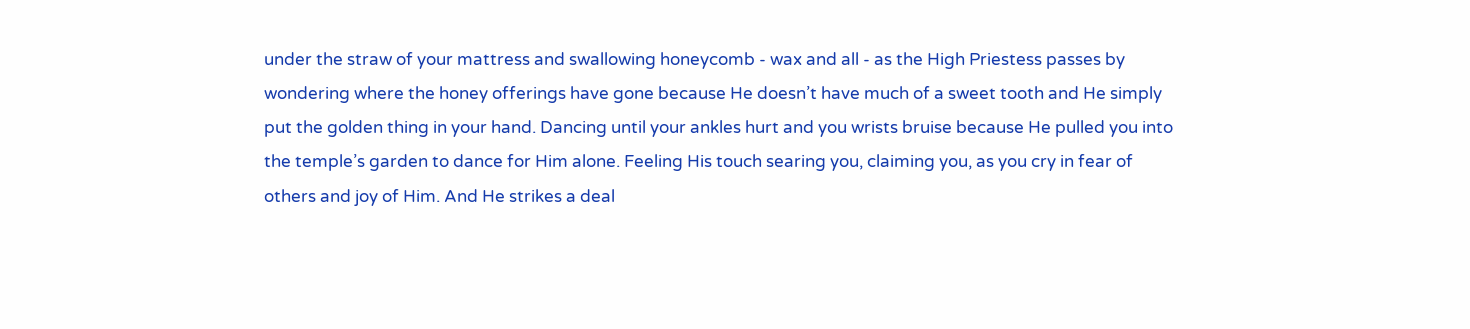under the straw of your mattress and swallowing honeycomb - wax and all - as the High Priestess passes by wondering where the honey offerings have gone because He doesn’t have much of a sweet tooth and He simply put the golden thing in your hand. Dancing until your ankles hurt and you wrists bruise because He pulled you into the temple’s garden to dance for Him alone. Feeling His touch searing you, claiming you, as you cry in fear of others and joy of Him. And He strikes a deal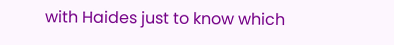with Haides just to know which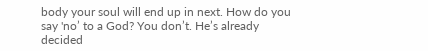body your soul will end up in next. How do you say 'no’ to a God? You don’t. He’s already decided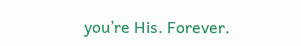you’re His. Forever.